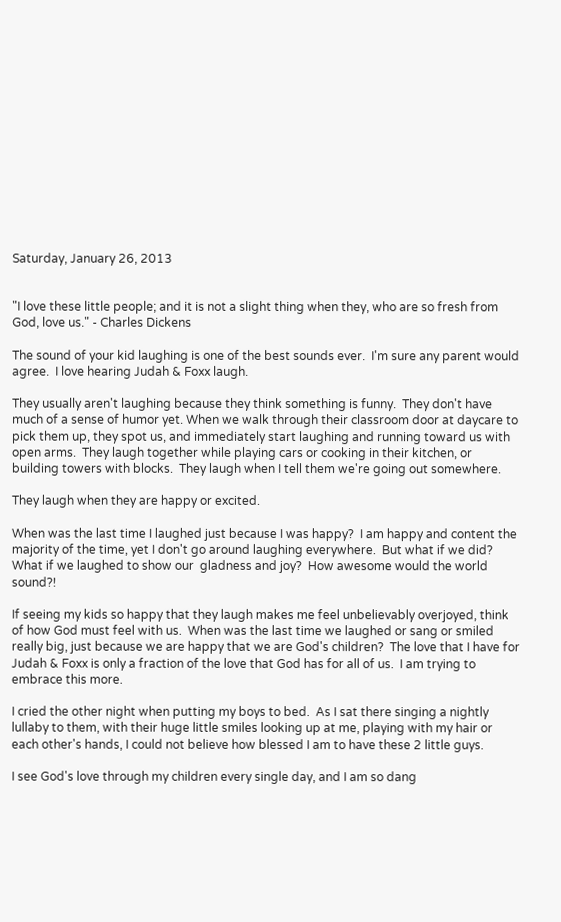Saturday, January 26, 2013


"I love these little people; and it is not a slight thing when they, who are so fresh from God, love us." - Charles Dickens

The sound of your kid laughing is one of the best sounds ever.  I'm sure any parent would agree.  I love hearing Judah & Foxx laugh.

They usually aren't laughing because they think something is funny.  They don't have much of a sense of humor yet. When we walk through their classroom door at daycare to pick them up, they spot us, and immediately start laughing and running toward us with open arms.  They laugh together while playing cars or cooking in their kitchen, or building towers with blocks.  They laugh when I tell them we're going out somewhere.

They laugh when they are happy or excited.

When was the last time I laughed just because I was happy?  I am happy and content the majority of the time, yet I don't go around laughing everywhere.  But what if we did?  What if we laughed to show our  gladness and joy?  How awesome would the world sound?!

If seeing my kids so happy that they laugh makes me feel unbelievably overjoyed, think of how God must feel with us.  When was the last time we laughed or sang or smiled really big, just because we are happy that we are God's children?  The love that I have for Judah & Foxx is only a fraction of the love that God has for all of us.  I am trying to embrace this more.

I cried the other night when putting my boys to bed.  As I sat there singing a nightly lullaby to them, with their huge little smiles looking up at me, playing with my hair or each other's hands, I could not believe how blessed I am to have these 2 little guys.

I see God's love through my children every single day, and I am so dang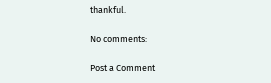thankful.

No comments:

Post a Comment